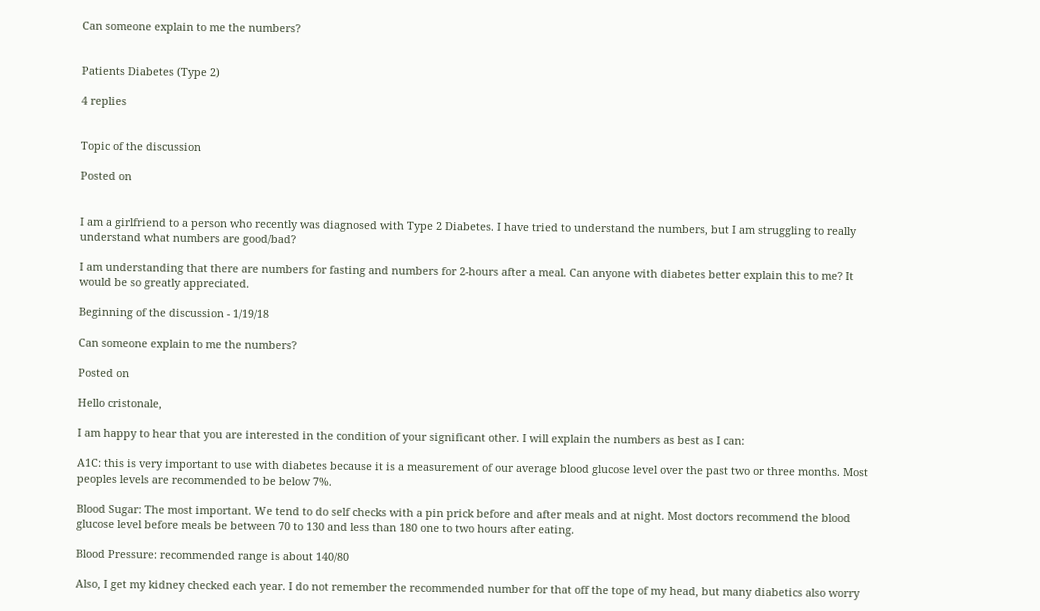Can someone explain to me the numbers?


Patients Diabetes (Type 2)

4 replies


Topic of the discussion

Posted on


I am a girlfriend to a person who recently was diagnosed with Type 2 Diabetes. I have tried to understand the numbers, but I am struggling to really understand what numbers are good/bad?

I am understanding that there are numbers for fasting and numbers for 2-hours after a meal. Can anyone with diabetes better explain this to me? It would be so greatly appreciated.

Beginning of the discussion - 1/19/18

Can someone explain to me the numbers?

Posted on

Hello cristonale,

I am happy to hear that you are interested in the condition of your significant other. I will explain the numbers as best as I can:

A1C: this is very important to use with diabetes because it is a measurement of our average blood glucose level over the past two or three months. Most peoples levels are recommended to be below 7%.

Blood Sugar: The most important. We tend to do self checks with a pin prick before and after meals and at night. Most doctors recommend the blood glucose level before meals be between 70 to 130 and less than 180 one to two hours after eating.

Blood Pressure: recommended range is about 140/80

Also, I get my kidney checked each year. I do not remember the recommended number for that off the tope of my head, but many diabetics also worry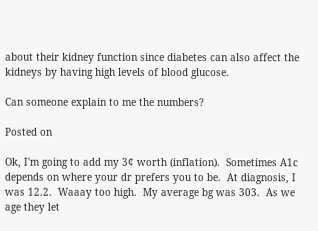about their kidney function since diabetes can also affect the kidneys by having high levels of blood glucose.

Can someone explain to me the numbers?

Posted on

Ok, I'm going to add my 3¢ worth (inflation).  Sometimes A1c depends on where your dr prefers you to be.  At diagnosis, I was 12.2.  Waaay too high.  My average bg was 303.  As we age they let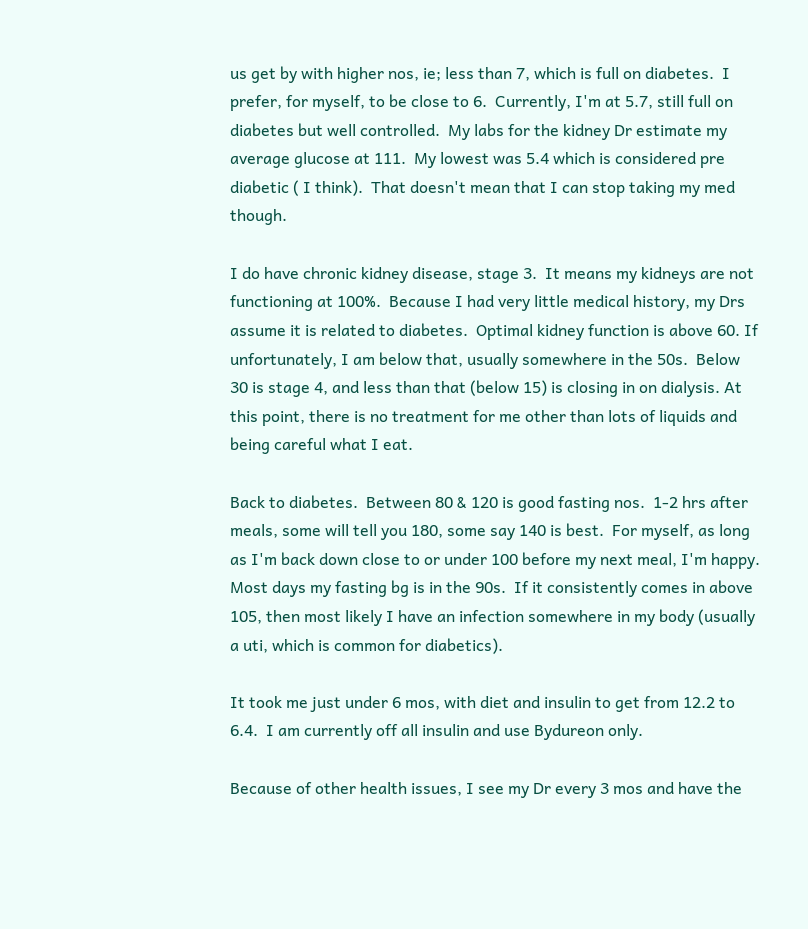us get by with higher nos, ie; less than 7, which is full on diabetes.  I prefer, for myself, to be close to 6.  Currently, I'm at 5.7, still full on diabetes but well controlled.  My labs for the kidney Dr estimate my average glucose at 111.  My lowest was 5.4 which is considered pre diabetic ( I think).  That doesn't mean that I can stop taking my med though.

I do have chronic kidney disease, stage 3.  It means my kidneys are not functioning at 100%.  Because I had very little medical history, my Drs assume it is related to diabetes.  Optimal kidney function is above 60. If unfortunately, I am below that, usually somewhere in the 50s.  Below 30 is stage 4, and less than that (below 15) is closing in on dialysis. At this point, there is no treatment for me other than lots of liquids and being careful what I eat.

Back to diabetes.  Between 80 & 120 is good fasting nos.  1-2 hrs after meals, some will tell you 180, some say 140 is best.  For myself, as long as I'm back down close to or under 100 before my next meal, I'm happy.  Most days my fasting bg is in the 90s.  If it consistently comes in above 105, then most likely I have an infection somewhere in my body (usually a uti, which is common for diabetics).

It took me just under 6 mos, with diet and insulin to get from 12.2 to 6.4.  I am currently off all insulin and use Bydureon only.

Because of other health issues, I see my Dr every 3 mos and have the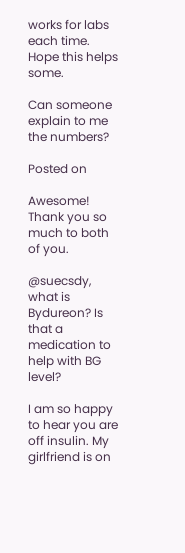works for labs each time.  Hope this helps some.

Can someone explain to me the numbers?

Posted on

Awesome! Thank you so much to both of you.

@suecsdy, what is Bydureon? Is that a medication to help with BG level?

I am so happy to hear you are off insulin. My girlfriend is on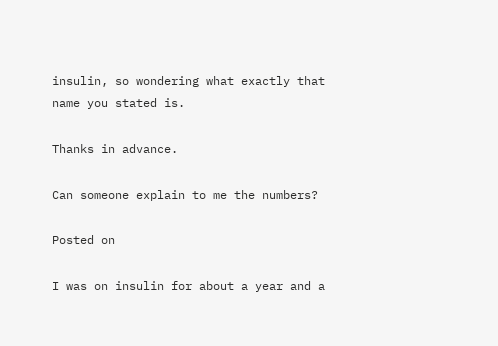insulin, so wondering what exactly that name you stated is.

Thanks in advance.

Can someone explain to me the numbers?

Posted on

I was on insulin for about a year and a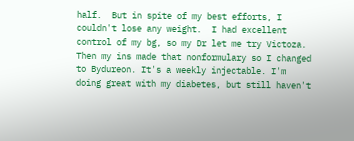half.  But in spite of my best efforts, I couldn't lose any weight.  I had excellent control of my bg, so my Dr let me try Victoza.  Then my ins made that nonformulary so I changed to Bydureon. It's a weekly injectable. I'm doing great with my diabetes, but still haven't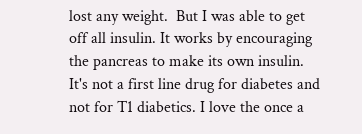lost any weight.  But I was able to get off all insulin. It works by encouraging the pancreas to make its own insulin.  It's not a first line drug for diabetes and not for T1 diabetics. I love the once a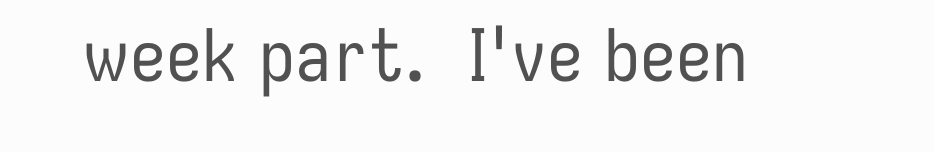week part.  I've been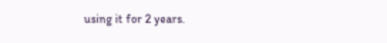using it for 2 years.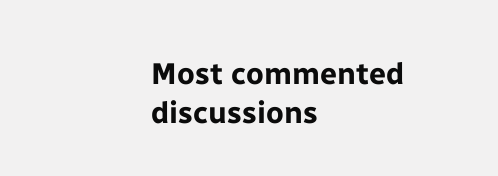Most commented discussions